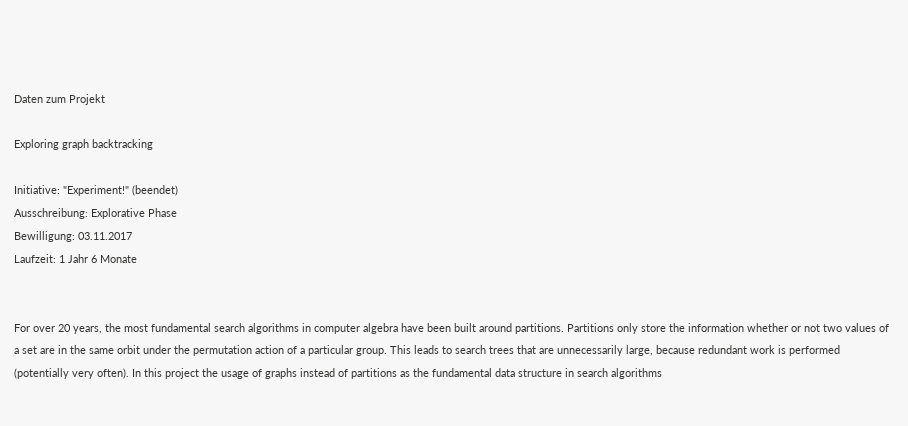Daten zum Projekt

Exploring graph backtracking

Initiative: "Experiment!" (beendet)
Ausschreibung: Explorative Phase
Bewilligung: 03.11.2017
Laufzeit: 1 Jahr 6 Monate


For over 20 years, the most fundamental search algorithms in computer algebra have been built around partitions. Partitions only store the information whether or not two values of a set are in the same orbit under the permutation action of a particular group. This leads to search trees that are unnecessarily large, because redundant work is performed (potentially very often). In this project the usage of graphs instead of partitions as the fundamental data structure in search algorithms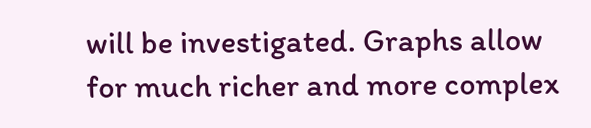will be investigated. Graphs allow for much richer and more complex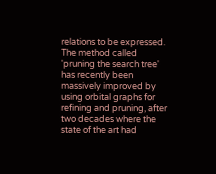relations to be expressed. The method called 'pruning the search tree' has recently been massively improved by using orbital graphs for refining and pruning, after two decades where the state of the art had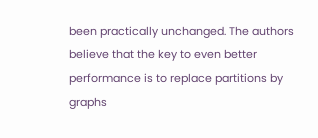been practically unchanged. The authors believe that the key to even better performance is to replace partitions by graphs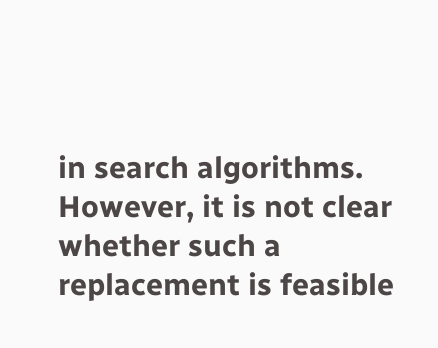in search algorithms. However, it is not clear whether such a replacement is feasible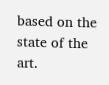based on the state of the art.